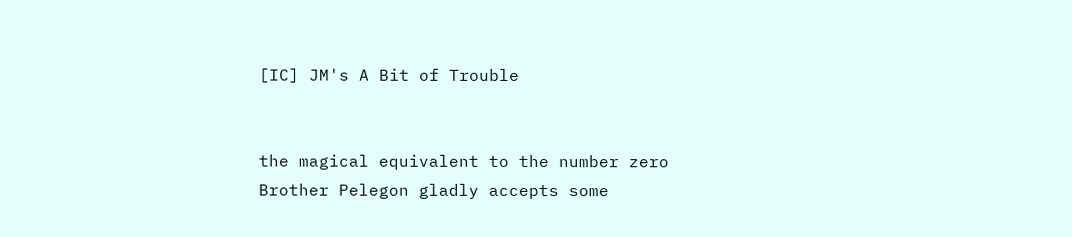[IC] JM's A Bit of Trouble


the magical equivalent to the number zero
Brother Pelegon gladly accepts some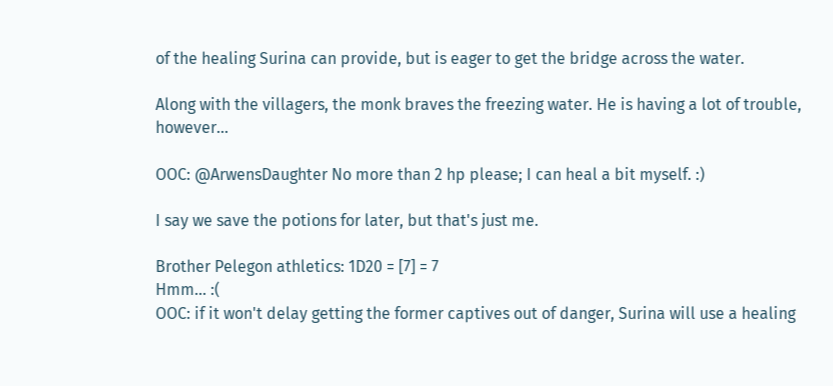of the healing Surina can provide, but is eager to get the bridge across the water.

Along with the villagers, the monk braves the freezing water. He is having a lot of trouble, however...

OOC: @ArwensDaughter No more than 2 hp please; I can heal a bit myself. :)

I say we save the potions for later, but that's just me.

Brother Pelegon athletics: 1D20 = [7] = 7
Hmm... :(
OOC: if it won't delay getting the former captives out of danger, Surina will use a healing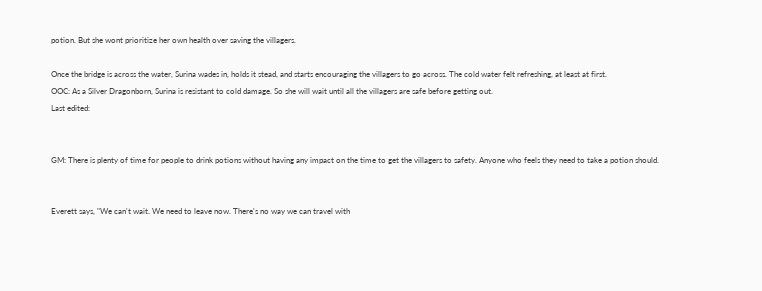potion. But she wont prioritize her own health over saving the villagers.

Once the bridge is across the water, Surina wades in, holds it stead, and starts encouraging the villagers to go across. The cold water felt refreshing, at least at first.
OOC: As a Silver Dragonborn, Surina is resistant to cold damage. So she will wait until all the villagers are safe before getting out.
Last edited:


GM: There is plenty of time for people to drink potions without having any impact on the time to get the villagers to safety. Anyone who feels they need to take a potion should.


Everett says, "We can't wait. We need to leave now. There's no way we can travel with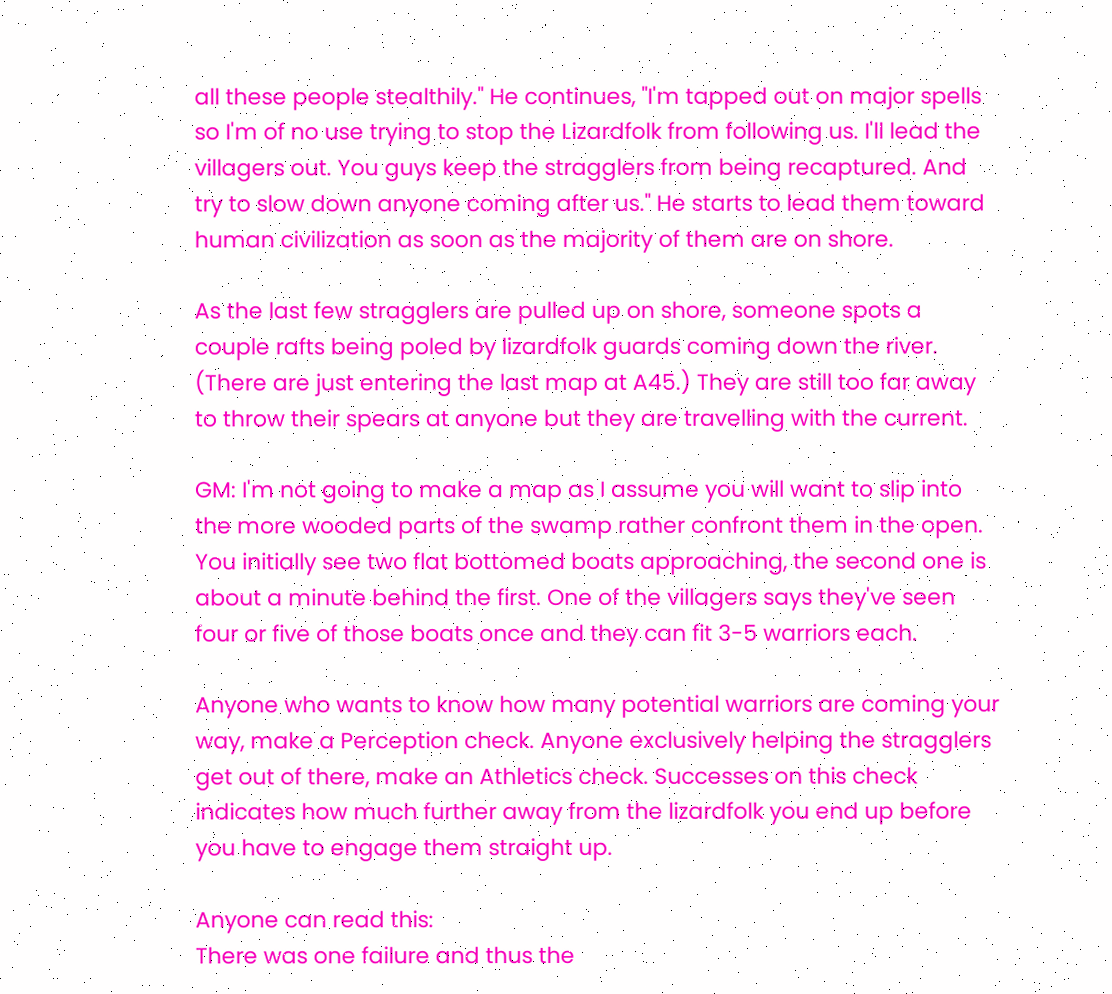all these people stealthily." He continues, "I'm tapped out on major spells so I'm of no use trying to stop the Lizardfolk from following us. I'll lead the villagers out. You guys keep the stragglers from being recaptured. And try to slow down anyone coming after us." He starts to lead them toward human civilization as soon as the majority of them are on shore.

As the last few stragglers are pulled up on shore, someone spots a couple rafts being poled by lizardfolk guards coming down the river. (There are just entering the last map at A45.) They are still too far away to throw their spears at anyone but they are travelling with the current.

GM: I'm not going to make a map as I assume you will want to slip into the more wooded parts of the swamp rather confront them in the open. You initially see two flat bottomed boats approaching, the second one is about a minute behind the first. One of the villagers says they've seen four or five of those boats once and they can fit 3-5 warriors each.

Anyone who wants to know how many potential warriors are coming your way, make a Perception check. Anyone exclusively helping the stragglers get out of there, make an Athletics check. Successes on this check indicates how much further away from the lizardfolk you end up before you have to engage them straight up.

Anyone can read this:
There was one failure and thus the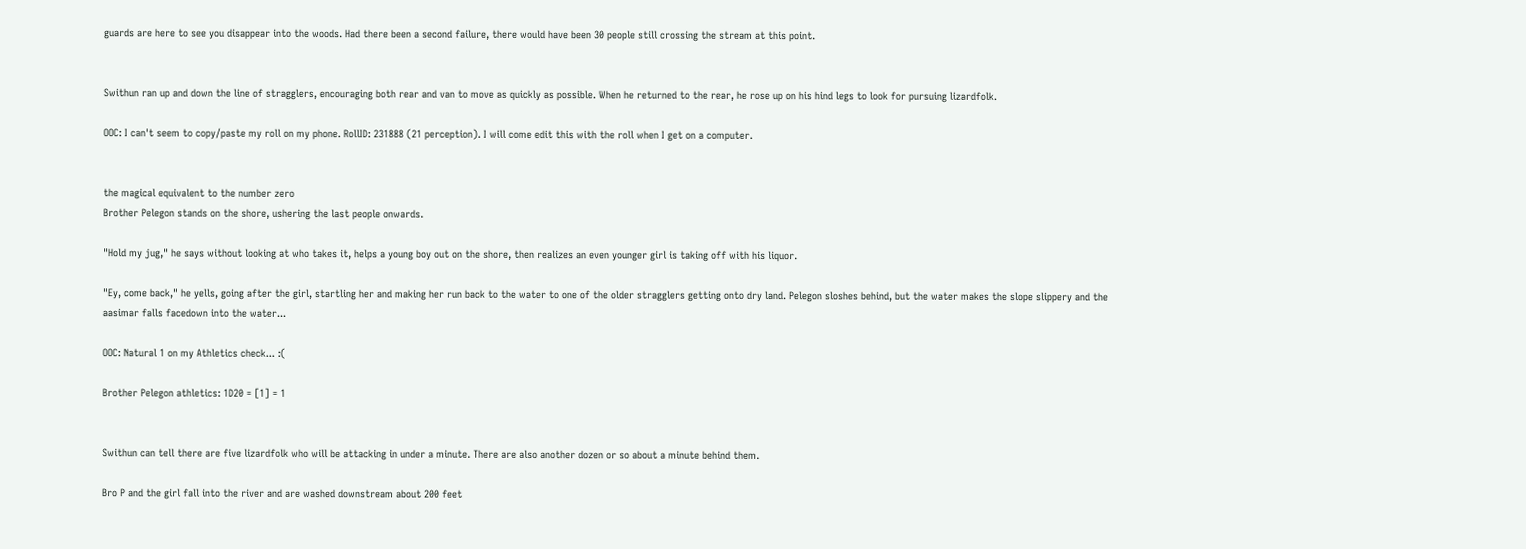guards are here to see you disappear into the woods. Had there been a second failure, there would have been 30 people still crossing the stream at this point.


Swithun ran up and down the line of stragglers, encouraging both rear and van to move as quickly as possible. When he returned to the rear, he rose up on his hind legs to look for pursuing lizardfolk.

OOC: I can't seem to copy/paste my roll on my phone. RollID: 231888 (21 perception). I will come edit this with the roll when I get on a computer.


the magical equivalent to the number zero
Brother Pelegon stands on the shore, ushering the last people onwards.

"Hold my jug," he says without looking at who takes it, helps a young boy out on the shore, then realizes an even younger girl is taking off with his liquor.

"Ey, come back," he yells, going after the girl, startling her and making her run back to the water to one of the older stragglers getting onto dry land. Pelegon sloshes behind, but the water makes the slope slippery and the aasimar falls facedown into the water...

OOC: Natural 1 on my Athletics check... :(

Brother Pelegon athletics: 1D20 = [1] = 1


Swithun can tell there are five lizardfolk who will be attacking in under a minute. There are also another dozen or so about a minute behind them.

Bro P and the girl fall into the river and are washed downstream about 200 feet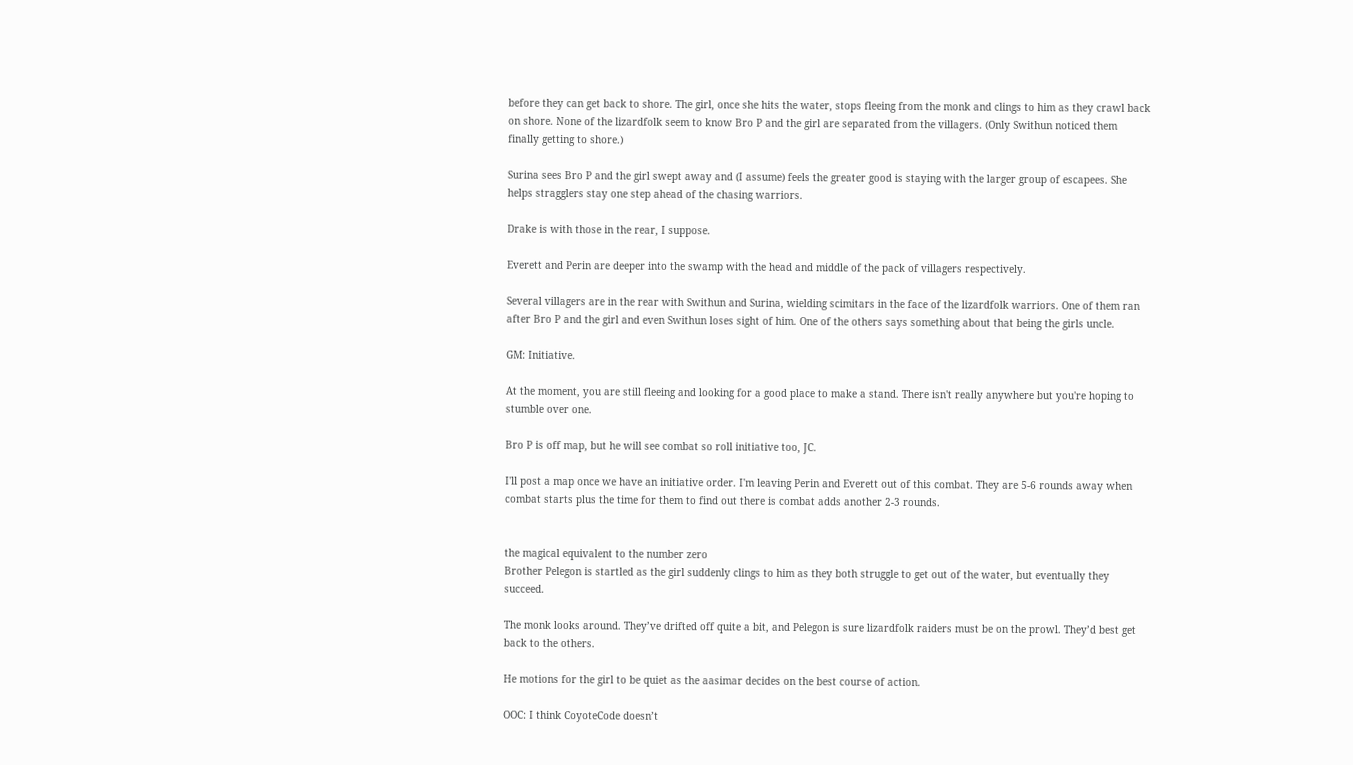before they can get back to shore. The girl, once she hits the water, stops fleeing from the monk and clings to him as they crawl back on shore. None of the lizardfolk seem to know Bro P and the girl are separated from the villagers. (Only Swithun noticed them finally getting to shore.)

Surina sees Bro P and the girl swept away and (I assume) feels the greater good is staying with the larger group of escapees. She helps stragglers stay one step ahead of the chasing warriors.

Drake is with those in the rear, I suppose.

Everett and Perin are deeper into the swamp with the head and middle of the pack of villagers respectively.

Several villagers are in the rear with Swithun and Surina, wielding scimitars in the face of the lizardfolk warriors. One of them ran after Bro P and the girl and even Swithun loses sight of him. One of the others says something about that being the girls uncle.

GM: Initiative.

At the moment, you are still fleeing and looking for a good place to make a stand. There isn't really anywhere but you're hoping to stumble over one.

Bro P is off map, but he will see combat so roll initiative too, JC.

I'll post a map once we have an initiative order. I'm leaving Perin and Everett out of this combat. They are 5-6 rounds away when combat starts plus the time for them to find out there is combat adds another 2-3 rounds.


the magical equivalent to the number zero
Brother Pelegon is startled as the girl suddenly clings to him as they both struggle to get out of the water, but eventually they succeed.

The monk looks around. They’ve drifted off quite a bit, and Pelegon is sure lizardfolk raiders must be on the prowl. They’d best get back to the others.

He motions for the girl to be quiet as the aasimar decides on the best course of action.

OOC: I think CoyoteCode doesn’t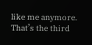like me anymore. That’s the third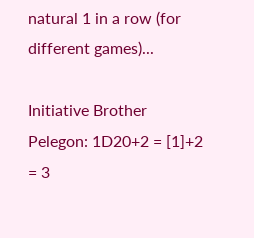natural 1 in a row (for different games)...

Initiative Brother Pelegon: 1D20+2 = [1]+2 = 3